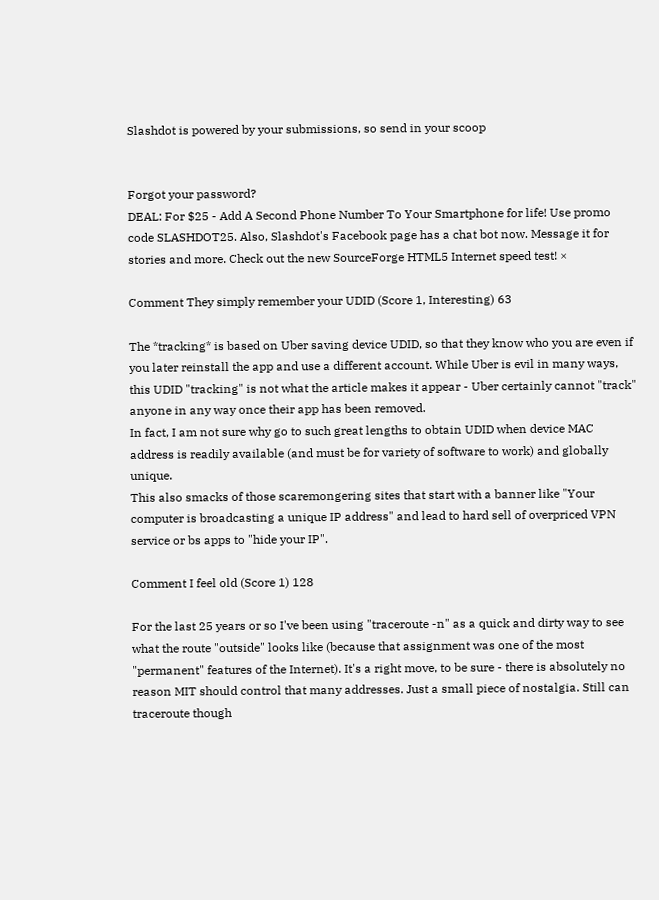Slashdot is powered by your submissions, so send in your scoop


Forgot your password?
DEAL: For $25 - Add A Second Phone Number To Your Smartphone for life! Use promo code SLASHDOT25. Also, Slashdot's Facebook page has a chat bot now. Message it for stories and more. Check out the new SourceForge HTML5 Internet speed test! ×

Comment They simply remember your UDID (Score 1, Interesting) 63

The *tracking* is based on Uber saving device UDID, so that they know who you are even if you later reinstall the app and use a different account. While Uber is evil in many ways, this UDID "tracking" is not what the article makes it appear - Uber certainly cannot "track" anyone in any way once their app has been removed.
In fact, I am not sure why go to such great lengths to obtain UDID when device MAC address is readily available (and must be for variety of software to work) and globally unique.
This also smacks of those scaremongering sites that start with a banner like "Your computer is broadcasting a unique IP address" and lead to hard sell of overpriced VPN service or bs apps to "hide your IP".

Comment I feel old (Score 1) 128

For the last 25 years or so I've been using "traceroute -n" as a quick and dirty way to see what the route "outside" looks like (because that assignment was one of the most "permanent" features of the Internet). It's a right move, to be sure - there is absolutely no reason MIT should control that many addresses. Just a small piece of nostalgia. Still can traceroute though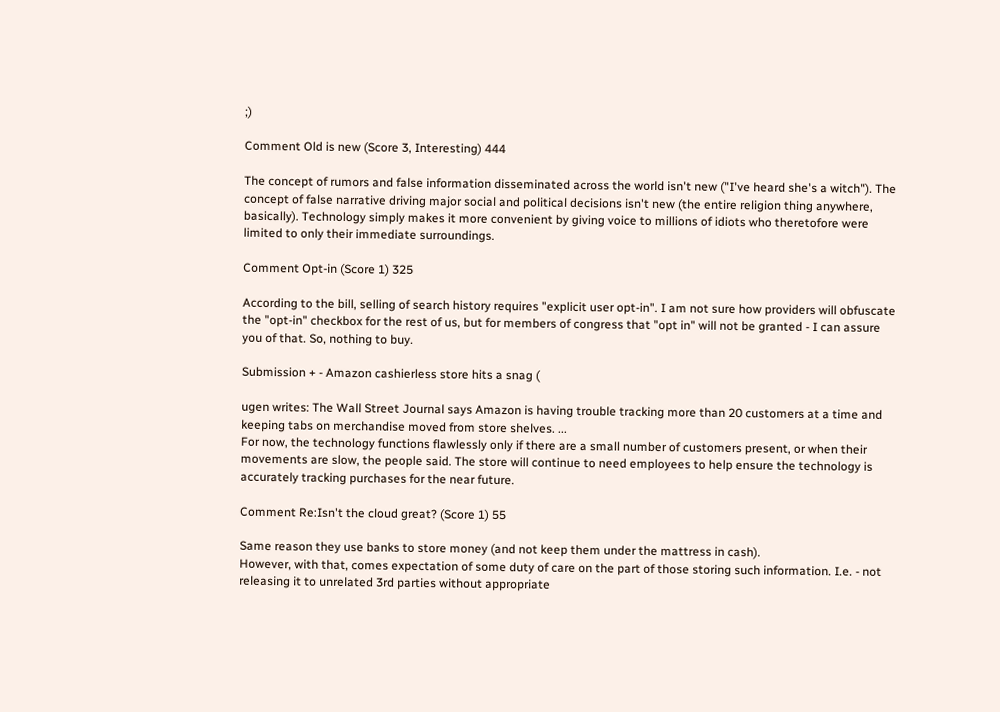;)

Comment Old is new (Score 3, Interesting) 444

The concept of rumors and false information disseminated across the world isn't new ("I've heard she's a witch"). The concept of false narrative driving major social and political decisions isn't new (the entire religion thing anywhere, basically). Technology simply makes it more convenient by giving voice to millions of idiots who theretofore were limited to only their immediate surroundings.

Comment Opt-in (Score 1) 325

According to the bill, selling of search history requires "explicit user opt-in". I am not sure how providers will obfuscate the "opt-in" checkbox for the rest of us, but for members of congress that "opt in" will not be granted - I can assure you of that. So, nothing to buy.

Submission + - Amazon cashierless store hits a snag (

ugen writes: The Wall Street Journal says Amazon is having trouble tracking more than 20 customers at a time and keeping tabs on merchandise moved from store shelves. ...
For now, the technology functions flawlessly only if there are a small number of customers present, or when their movements are slow, the people said. The store will continue to need employees to help ensure the technology is accurately tracking purchases for the near future.

Comment Re:Isn't the cloud great? (Score 1) 55

Same reason they use banks to store money (and not keep them under the mattress in cash).
However, with that, comes expectation of some duty of care on the part of those storing such information. I.e. - not releasing it to unrelated 3rd parties without appropriate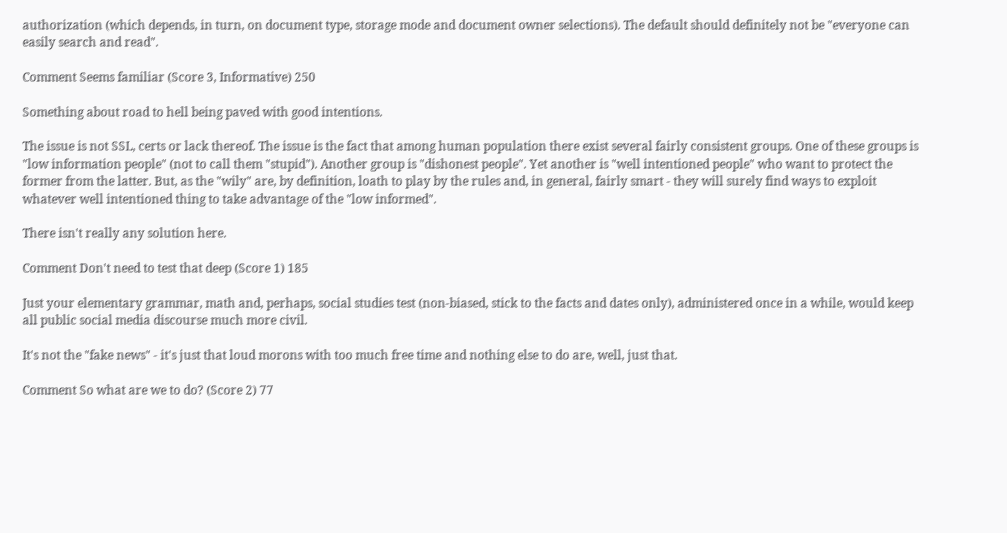authorization (which depends, in turn, on document type, storage mode and document owner selections). The default should definitely not be "everyone can easily search and read".

Comment Seems familiar (Score 3, Informative) 250

Something about road to hell being paved with good intentions.

The issue is not SSL, certs or lack thereof. The issue is the fact that among human population there exist several fairly consistent groups. One of these groups is "low information people" (not to call them "stupid"). Another group is "dishonest people". Yet another is "well intentioned people" who want to protect the former from the latter. But, as the "wily" are, by definition, loath to play by the rules and, in general, fairly smart - they will surely find ways to exploit whatever well intentioned thing to take advantage of the "low informed".

There isn't really any solution here.

Comment Don't need to test that deep (Score 1) 185

Just your elementary grammar, math and, perhaps, social studies test (non-biased, stick to the facts and dates only), administered once in a while, would keep all public social media discourse much more civil.

It's not the "fake news" - it's just that loud morons with too much free time and nothing else to do are, well, just that.

Comment So what are we to do? (Score 2) 77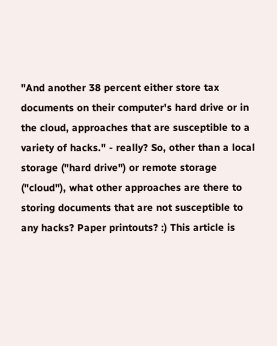"And another 38 percent either store tax documents on their computer's hard drive or in the cloud, approaches that are susceptible to a variety of hacks." - really? So, other than a local storage ("hard drive") or remote storage ("cloud"), what other approaches are there to storing documents that are not susceptible to any hacks? Paper printouts? :) This article is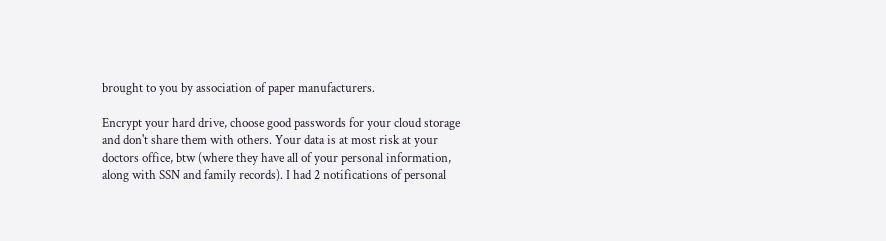brought to you by association of paper manufacturers.

Encrypt your hard drive, choose good passwords for your cloud storage and don't share them with others. Your data is at most risk at your doctors office, btw (where they have all of your personal information, along with SSN and family records). I had 2 notifications of personal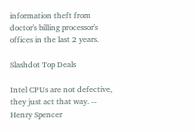information theft from doctor's billing processor's offices in the last 2 years.

Slashdot Top Deals

Intel CPUs are not defective, they just act that way. -- Henry Spencer